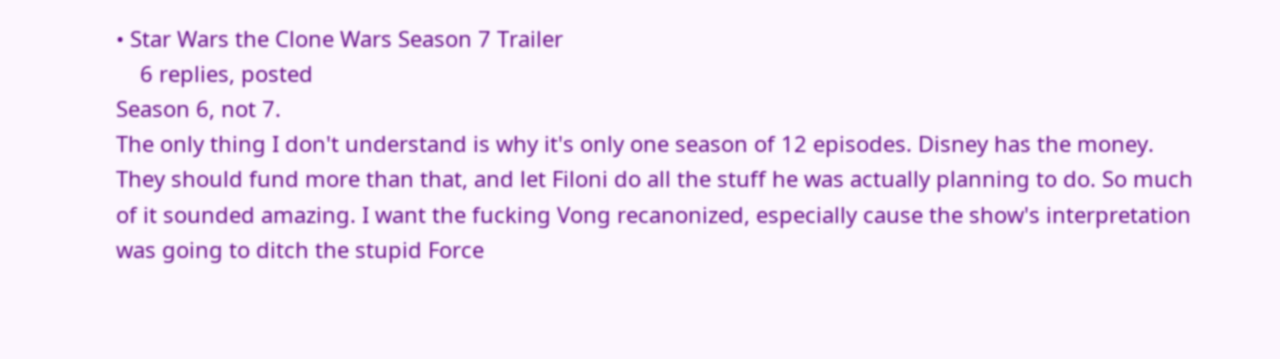• Star Wars the Clone Wars Season 7 Trailer
    6 replies, posted
Season 6, not 7.
The only thing I don't understand is why it's only one season of 12 episodes. Disney has the money. They should fund more than that, and let Filoni do all the stuff he was actually planning to do. So much of it sounded amazing. I want the fucking Vong recanonized, especially cause the show's interpretation was going to ditch the stupid Force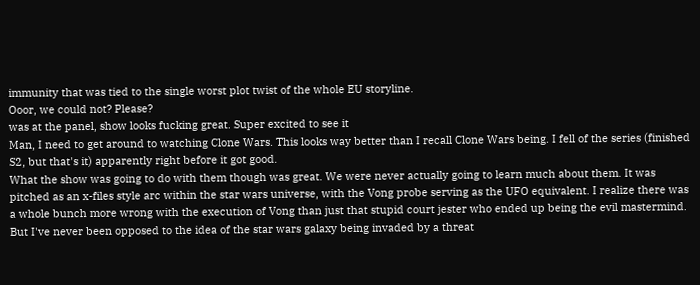immunity that was tied to the single worst plot twist of the whole EU storyline.
Ooor, we could not? Please?
was at the panel, show looks fucking great. Super excited to see it
Man, I need to get around to watching Clone Wars. This looks way better than I recall Clone Wars being. I fell of the series (finished S2, but that's it) apparently right before it got good.
What the show was going to do with them though was great. We were never actually going to learn much about them. It was pitched as an x-files style arc within the star wars universe, with the Vong probe serving as the UFO equivalent. I realize there was a whole bunch more wrong with the execution of Vong than just that stupid court jester who ended up being the evil mastermind. But I've never been opposed to the idea of the star wars galaxy being invaded by a threat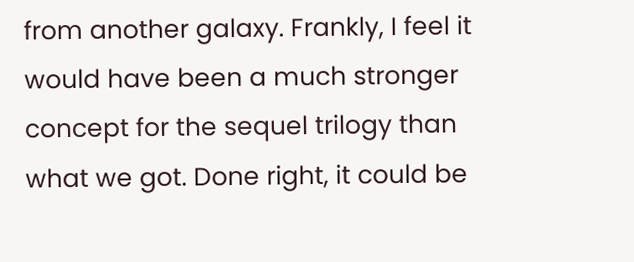from another galaxy. Frankly, I feel it would have been a much stronger concept for the sequel trilogy than what we got. Done right, it could be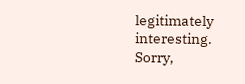legitimately interesting.
Sorry,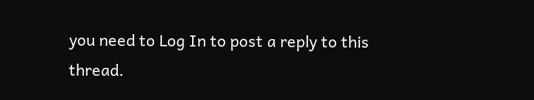you need to Log In to post a reply to this thread.